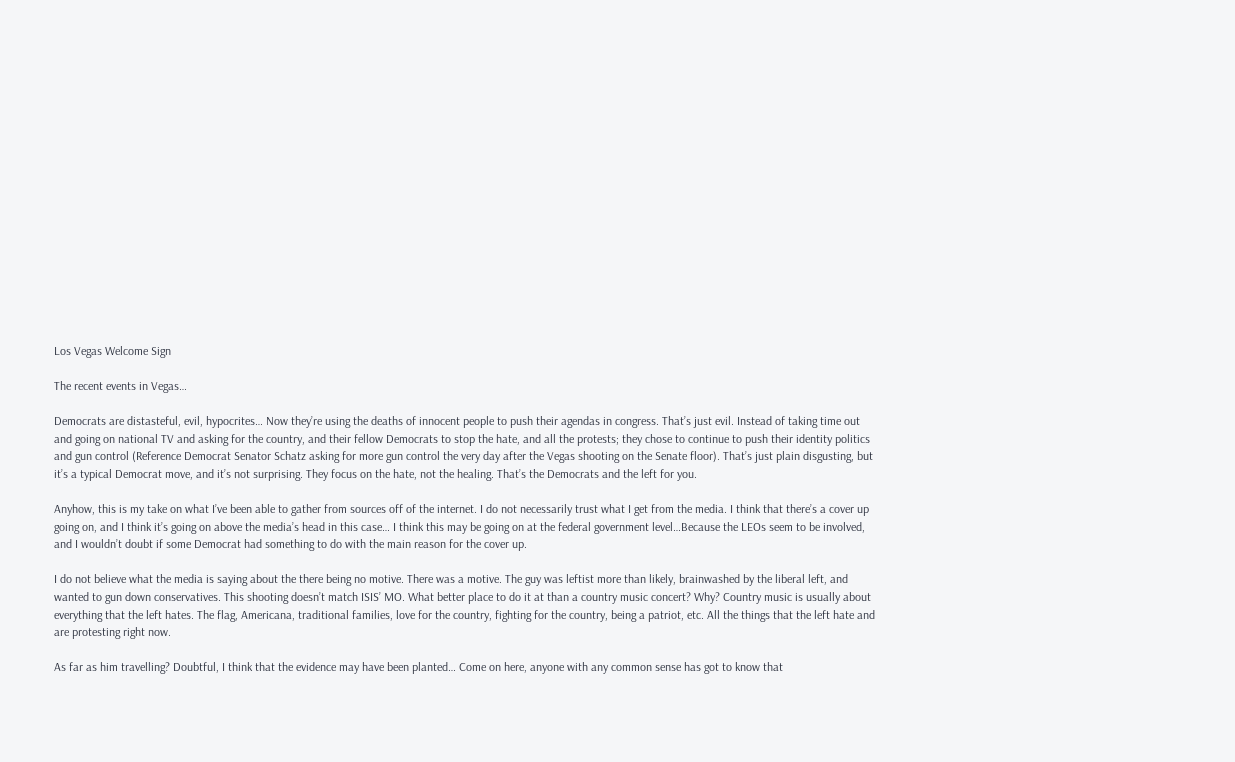Los Vegas Welcome Sign

The recent events in Vegas…

Democrats are distasteful, evil, hypocrites… Now they’re using the deaths of innocent people to push their agendas in congress. That’s just evil. Instead of taking time out and going on national TV and asking for the country, and their fellow Democrats to stop the hate, and all the protests; they chose to continue to push their identity politics and gun control (Reference Democrat Senator Schatz asking for more gun control the very day after the Vegas shooting on the Senate floor). That’s just plain disgusting, but it’s a typical Democrat move, and it’s not surprising. They focus on the hate, not the healing. That’s the Democrats and the left for you.

Anyhow, this is my take on what I’ve been able to gather from sources off of the internet. I do not necessarily trust what I get from the media. I think that there’s a cover up going on, and I think it’s going on above the media’s head in this case… I think this may be going on at the federal government level…Because the LEOs seem to be involved, and I wouldn’t doubt if some Democrat had something to do with the main reason for the cover up.

I do not believe what the media is saying about the there being no motive. There was a motive. The guy was leftist more than likely, brainwashed by the liberal left, and wanted to gun down conservatives. This shooting doesn’t match ISIS’ MO. What better place to do it at than a country music concert? Why? Country music is usually about everything that the left hates. The flag, Americana, traditional families, love for the country, fighting for the country, being a patriot, etc. All the things that the left hate and are protesting right now.

As far as him travelling? Doubtful, I think that the evidence may have been planted… Come on here, anyone with any common sense has got to know that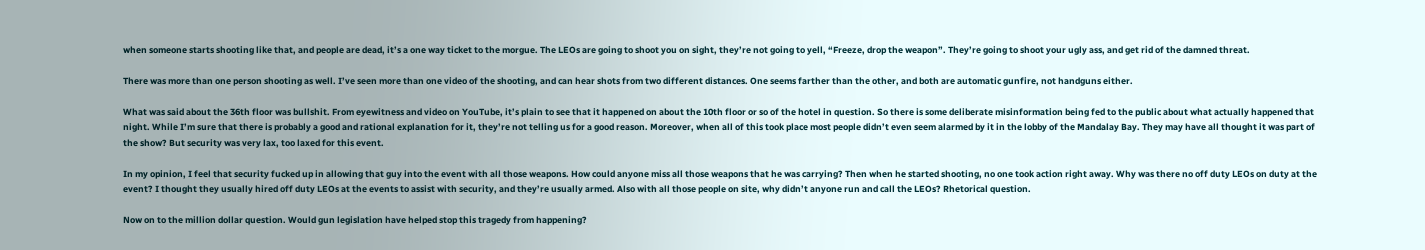when someone starts shooting like that, and people are dead, it’s a one way ticket to the morgue. The LEOs are going to shoot you on sight, they’re not going to yell, “Freeze, drop the weapon”. They’re going to shoot your ugly ass, and get rid of the damned threat.

There was more than one person shooting as well. I’ve seen more than one video of the shooting, and can hear shots from two different distances. One seems farther than the other, and both are automatic gunfire, not handguns either.

What was said about the 36th floor was bullshit. From eyewitness and video on YouTube, it’s plain to see that it happened on about the 10th floor or so of the hotel in question. So there is some deliberate misinformation being fed to the public about what actually happened that night. While I’m sure that there is probably a good and rational explanation for it, they’re not telling us for a good reason. Moreover, when all of this took place most people didn’t even seem alarmed by it in the lobby of the Mandalay Bay. They may have all thought it was part of the show? But security was very lax, too laxed for this event.

In my opinion, I feel that security fucked up in allowing that guy into the event with all those weapons. How could anyone miss all those weapons that he was carrying? Then when he started shooting, no one took action right away. Why was there no off duty LEOs on duty at the event? I thought they usually hired off duty LEOs at the events to assist with security, and they’re usually armed. Also with all those people on site, why didn’t anyone run and call the LEOs? Rhetorical question.

Now on to the million dollar question. Would gun legislation have helped stop this tragedy from happening?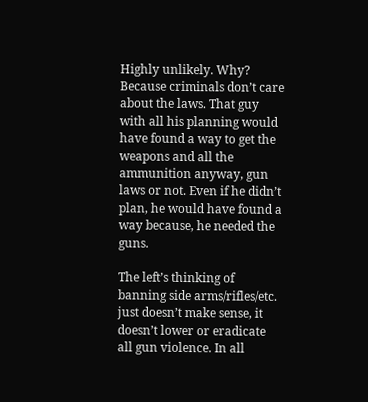Highly unlikely. Why? Because criminals don’t care about the laws. That guy with all his planning would have found a way to get the weapons and all the ammunition anyway, gun laws or not. Even if he didn’t plan, he would have found a way because, he needed the guns.

The left’s thinking of banning side arms/rifles/etc. just doesn’t make sense, it doesn’t lower or eradicate all gun violence. In all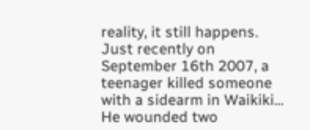reality, it still happens. Just recently on September 16th 2007, a teenager killed someone with a sidearm in Waikiki… He wounded two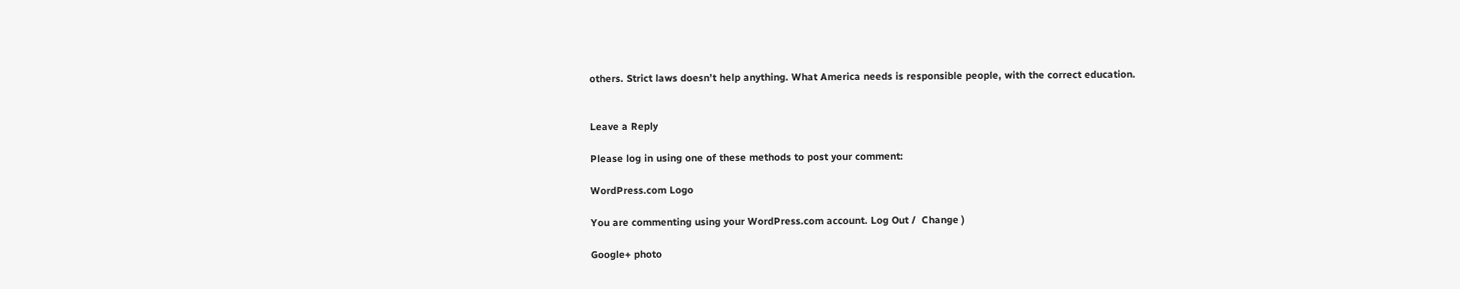others. Strict laws doesn’t help anything. What America needs is responsible people, with the correct education.


Leave a Reply

Please log in using one of these methods to post your comment:

WordPress.com Logo

You are commenting using your WordPress.com account. Log Out /  Change )

Google+ photo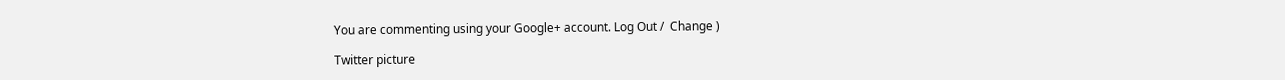You are commenting using your Google+ account. Log Out /  Change )

Twitter picture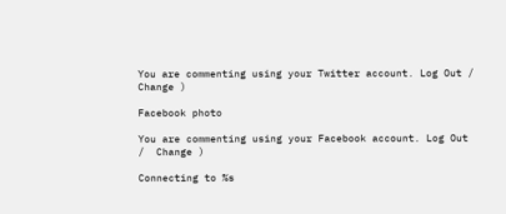You are commenting using your Twitter account. Log Out /  Change )

Facebook photo

You are commenting using your Facebook account. Log Out /  Change )

Connecting to %s